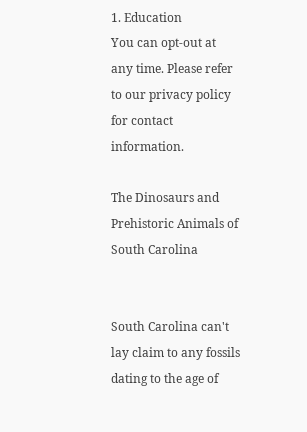1. Education
You can opt-out at any time. Please refer to our privacy policy for contact information.

The Dinosaurs and Prehistoric Animals of South Carolina


South Carolina can't lay claim to any fossils dating to the age of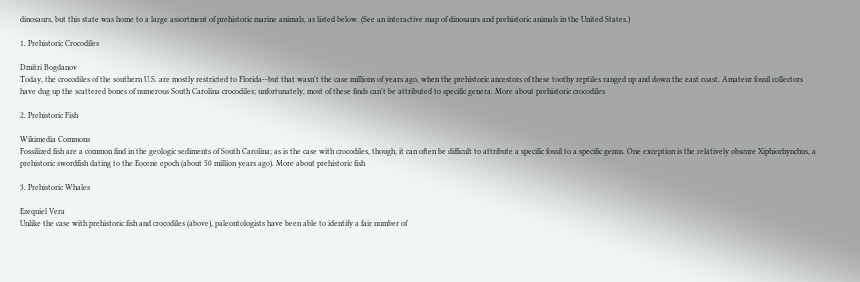dinosaurs, but this state was home to a large assortment of prehistoric marine animals, as listed below. (See an interactive map of dinosaurs and prehistoric animals in the United States.)

1. Prehistoric Crocodiles

Dmitri Bogdanov
Today, the crocodiles of the southern U.S. are mostly restricted to Florida--but that wasn't the case millions of years ago, when the prehistoric ancestors of these toothy reptiles ranged up and down the east coast. Amateur fossil collectors have dug up the scattered bones of numerous South Carolina crocodiles; unfortunately, most of these finds can't be attributed to specific genera. More about prehistoric crocodiles

2. Prehistoric Fish

Wikimedia Commons
Fossilized fish are a common find in the geologic sediments of South Carolina; as is the case with crocodiles, though, it can often be difficult to attribute a specific fossil to a specific genus. One exception is the relatively obscure Xiphiorhynchus, a prehistoric swordfish dating to the Eocene epoch (about 50 million years ago). More about prehistoric fish

3. Prehistoric Whales

Ezequiel Vera
Unlike the case with prehistoric fish and crocodiles (above), paleontologists have been able to identify a fair number of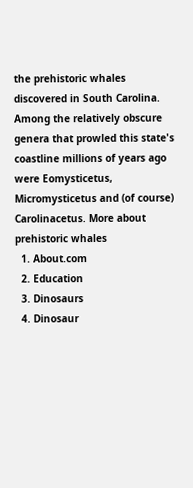the prehistoric whales discovered in South Carolina. Among the relatively obscure genera that prowled this state's coastline millions of years ago were Eomysticetus, Micromysticetus and (of course) Carolinacetus. More about prehistoric whales
  1. About.com
  2. Education
  3. Dinosaurs
  4. Dinosaur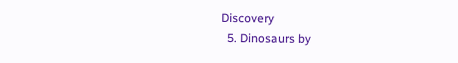Discovery
  5. Dinosaurs by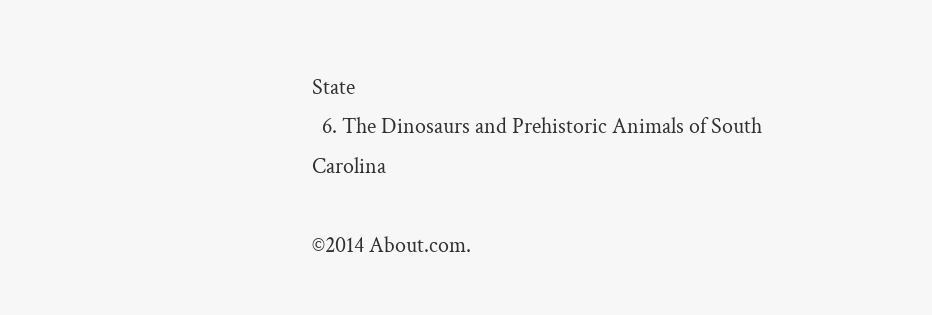State
  6. The Dinosaurs and Prehistoric Animals of South Carolina

©2014 About.com.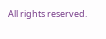All rights reserved.